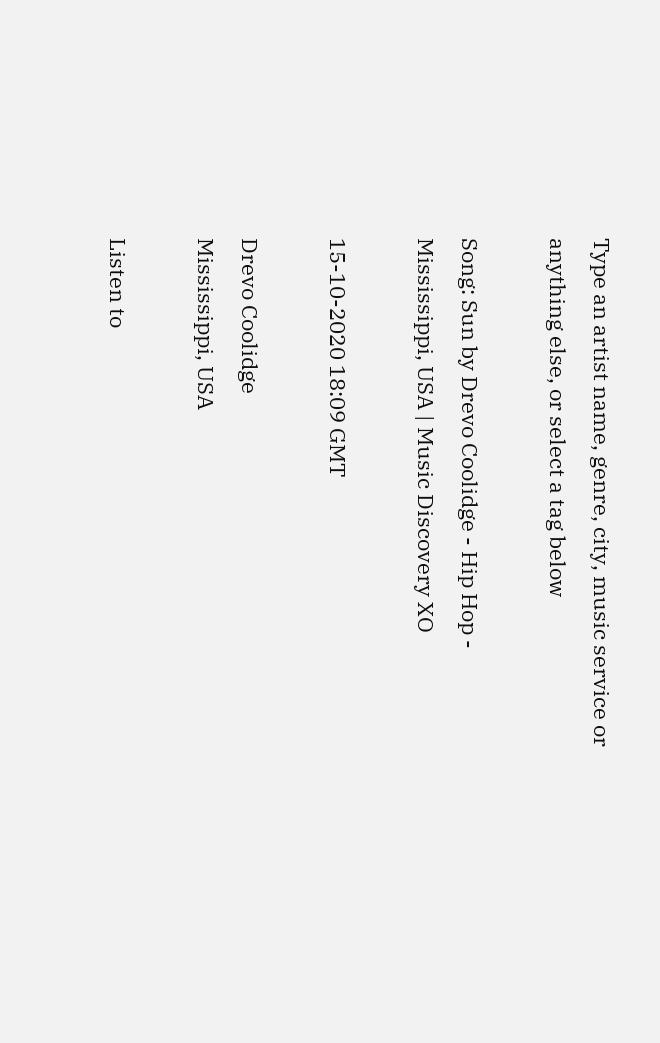Type an artist name, genre, city, music service or anything else, or select a tag below

Song: Sun by Drevo Coolidge - Hip Hop - Mississippi, USA | Music Discovery XO

15-10-2020 18:09 GMT

Drevo Coolidge
Mississippi, USA

Listen to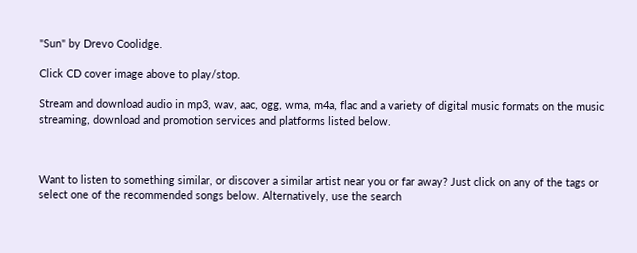"Sun" by Drevo Coolidge.

Click CD cover image above to play/stop.

Stream and download audio in mp3, wav, aac, ogg, wma, m4a, flac and a variety of digital music formats on the music streaming, download and promotion services and platforms listed below.



Want to listen to something similar, or discover a similar artist near you or far away? Just click on any of the tags or select one of the recommended songs below. Alternatively, use the search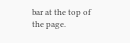bar at the top of the page.